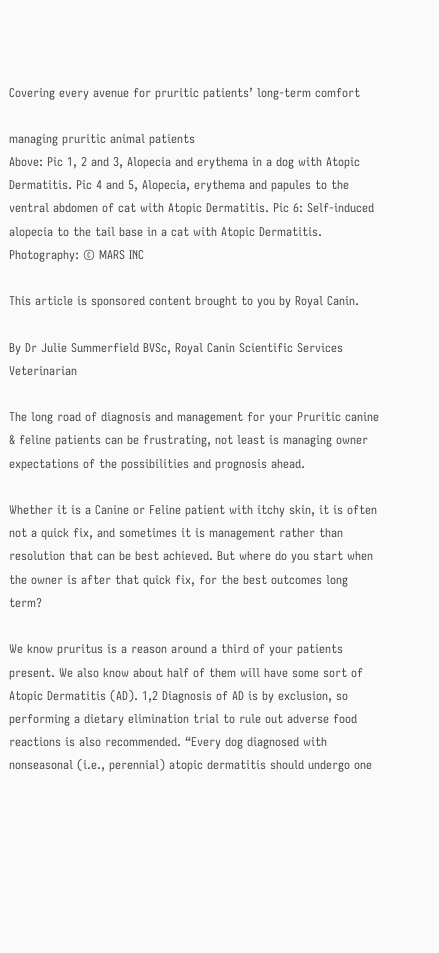Covering every avenue for pruritic patients’ long-term comfort

managing pruritic animal patients
Above: Pic 1, 2 and 3, Alopecia and erythema in a dog with Atopic Dermatitis. Pic 4 and 5, Alopecia, erythema and papules to the ventral abdomen of cat with Atopic Dermatitis. Pic 6: Self-induced alopecia to the tail base in a cat with Atopic Dermatitis. Photography: © MARS INC

This article is sponsored content brought to you by Royal Canin.

By Dr Julie Summerfield BVSc, Royal Canin Scientific Services Veterinarian

The long road of diagnosis and management for your Pruritic canine & feline patients can be frustrating, not least is managing owner expectations of the possibilities and prognosis ahead.

Whether it is a Canine or Feline patient with itchy skin, it is often not a quick fix, and sometimes it is management rather than resolution that can be best achieved. But where do you start when the owner is after that quick fix, for the best outcomes long term?

We know pruritus is a reason around a third of your patients present. We also know about half of them will have some sort of Atopic Dermatitis (AD). 1,2 Diagnosis of AD is by exclusion, so performing a dietary elimination trial to rule out adverse food reactions is also recommended. “Every dog diagnosed with nonseasonal (i.e., perennial) atopic dermatitis should undergo one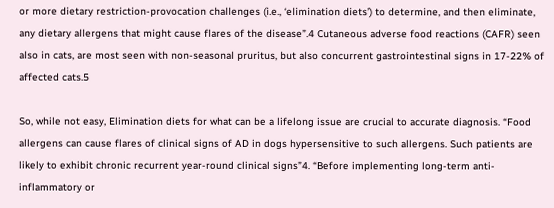or more dietary restriction-provocation challenges (i.e., ‘elimination diets’) to determine, and then eliminate, any dietary allergens that might cause flares of the disease”.4 Cutaneous adverse food reactions (CAFR) seen also in cats, are most seen with non-seasonal pruritus, but also concurrent gastrointestinal signs in 17-22% of affected cats.5

So, while not easy, Elimination diets for what can be a lifelong issue are crucial to accurate diagnosis. “Food allergens can cause flares of clinical signs of AD in dogs hypersensitive to such allergens. Such patients are likely to exhibit chronic recurrent year-round clinical signs”4. “Before implementing long-term anti-inflammatory or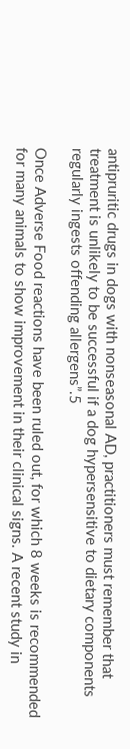antipruritic drugs in dogs with nonseasonal AD, practitioners must remember that treatment is unlikely to be successful if a dog hypersensitive to dietary components regularly ingests offending allergens”.5

Once Adverse Food reactions have been ruled out, for which 8 weeks is recommended for many animals to show improvement in their clinical signs. A recent study in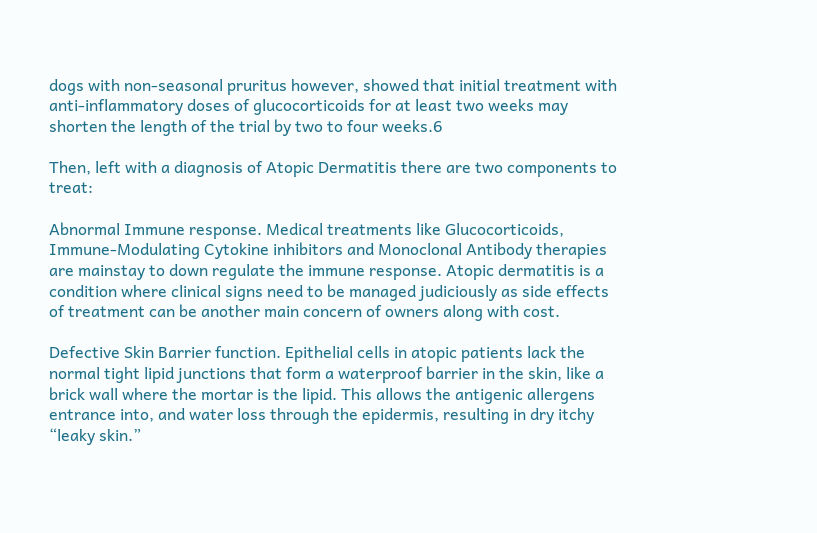dogs with non-seasonal pruritus however, showed that initial treatment with anti-inflammatory doses of glucocorticoids for at least two weeks may shorten the length of the trial by two to four weeks.6

Then, left with a diagnosis of Atopic Dermatitis there are two components to treat:

Abnormal Immune response. Medical treatments like Glucocorticoids, Immune-Modulating Cytokine inhibitors and Monoclonal Antibody therapies are mainstay to down regulate the immune response. Atopic dermatitis is a condition where clinical signs need to be managed judiciously as side effects of treatment can be another main concern of owners along with cost.

Defective Skin Barrier function. Epithelial cells in atopic patients lack the normal tight lipid junctions that form a waterproof barrier in the skin, like a brick wall where the mortar is the lipid. This allows the antigenic allergens entrance into, and water loss through the epidermis, resulting in dry itchy “leaky skin.”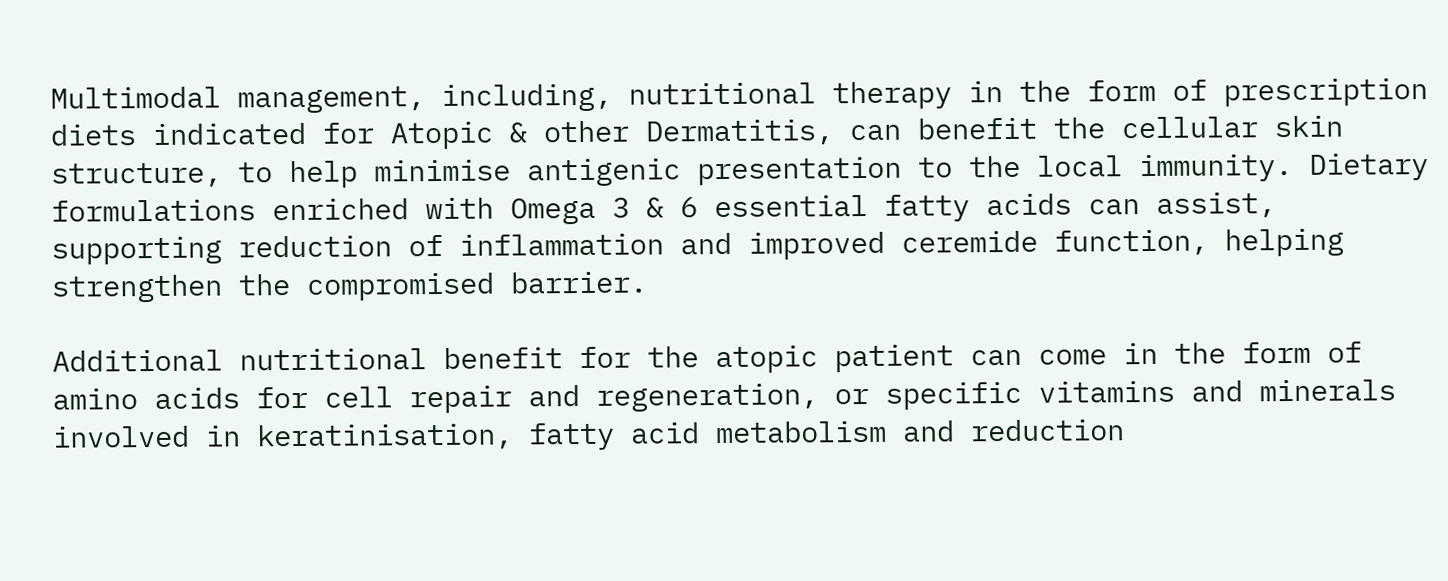Multimodal management, including, nutritional therapy in the form of prescription diets indicated for Atopic & other Dermatitis, can benefit the cellular skin structure, to help minimise antigenic presentation to the local immunity. Dietary formulations enriched with Omega 3 & 6 essential fatty acids can assist, supporting reduction of inflammation and improved ceremide function, helping strengthen the compromised barrier.

Additional nutritional benefit for the atopic patient can come in the form of amino acids for cell repair and regeneration, or specific vitamins and minerals involved in keratinisation, fatty acid metabolism and reduction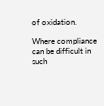of oxidation.

Where compliance can be difficult in such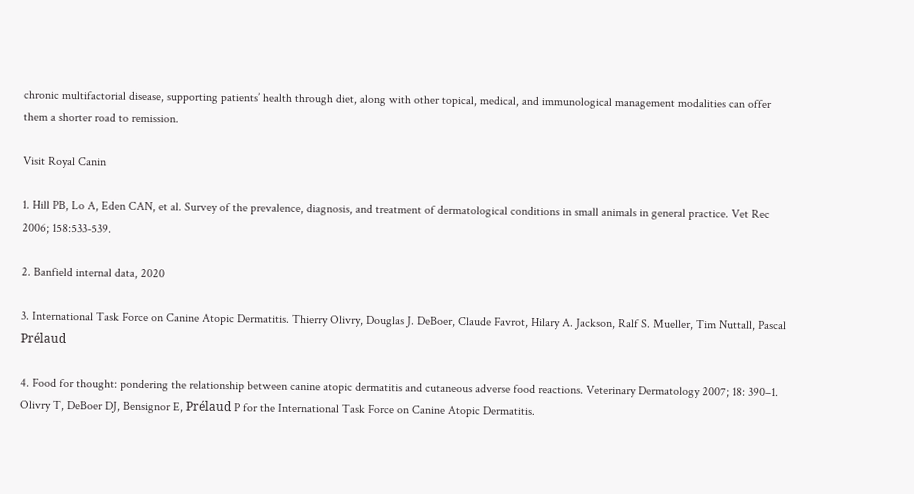chronic multifactorial disease, supporting patients’ health through diet, along with other topical, medical, and immunological management modalities can offer them a shorter road to remission.

Visit Royal Canin

1. Hill PB, Lo A, Eden CAN, et al. Survey of the prevalence, diagnosis, and treatment of dermatological conditions in small animals in general practice. Vet Rec 2006; 158:533-539.

2. Banfield internal data, 2020

3. International Task Force on Canine Atopic Dermatitis. Thierry Olivry, Douglas J. DeBoer, Claude Favrot, Hilary A. Jackson, Ralf S. Mueller, Tim Nuttall, Pascal Prélaud

4. Food for thought: pondering the relationship between canine atopic dermatitis and cutaneous adverse food reactions. Veterinary Dermatology 2007; 18: 390–1. Olivry T, DeBoer DJ, Bensignor E, Prélaud P for the International Task Force on Canine Atopic Dermatitis.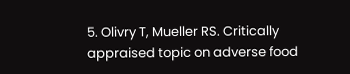5. Olivry T, Mueller RS. Critically appraised topic on adverse food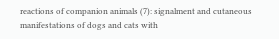reactions of companion animals (7): signalment and cutaneous manifestations of dogs and cats with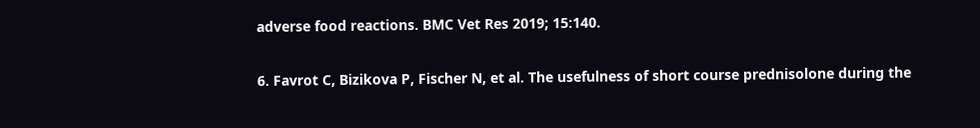adverse food reactions. BMC Vet Res 2019; 15:140.

6. Favrot C, Bizikova P, Fischer N, et al. The usefulness of short course prednisolone during the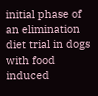initial phase of an elimination diet trial in dogs with food induced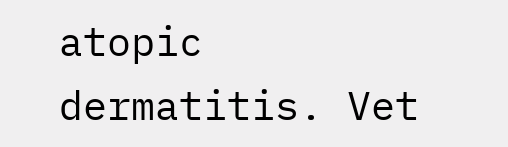atopic dermatitis. Vet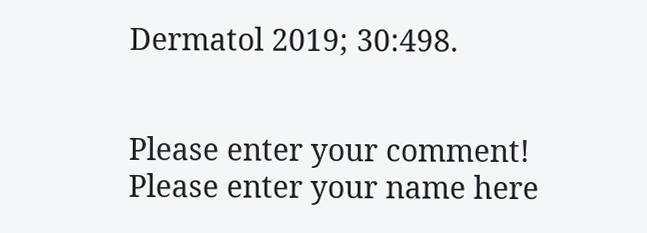Dermatol 2019; 30:498.


Please enter your comment!
Please enter your name here